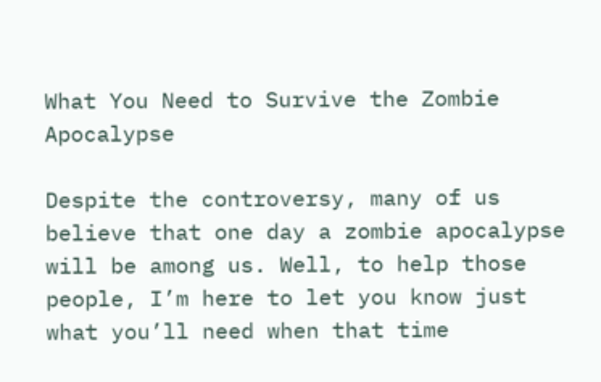What You Need to Survive the Zombie Apocalypse

Despite the controversy, many of us believe that one day a zombie apocalypse will be among us. Well, to help those people, I’m here to let you know just what you’ll need when that time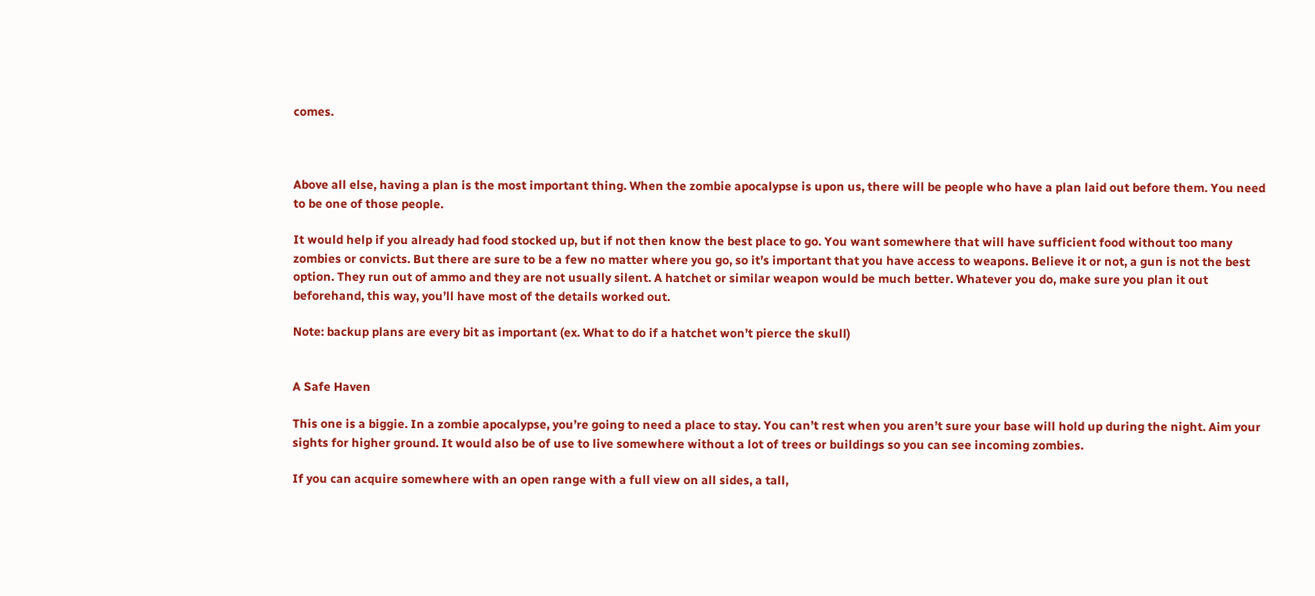comes.



Above all else, having a plan is the most important thing. When the zombie apocalypse is upon us, there will be people who have a plan laid out before them. You need to be one of those people.

It would help if you already had food stocked up, but if not then know the best place to go. You want somewhere that will have sufficient food without too many zombies or convicts. But there are sure to be a few no matter where you go, so it’s important that you have access to weapons. Believe it or not, a gun is not the best option. They run out of ammo and they are not usually silent. A hatchet or similar weapon would be much better. Whatever you do, make sure you plan it out beforehand, this way, you’ll have most of the details worked out.

Note: backup plans are every bit as important (ex. What to do if a hatchet won’t pierce the skull)


A Safe Haven

This one is a biggie. In a zombie apocalypse, you’re going to need a place to stay. You can’t rest when you aren’t sure your base will hold up during the night. Aim your sights for higher ground. It would also be of use to live somewhere without a lot of trees or buildings so you can see incoming zombies.

If you can acquire somewhere with an open range with a full view on all sides, a tall,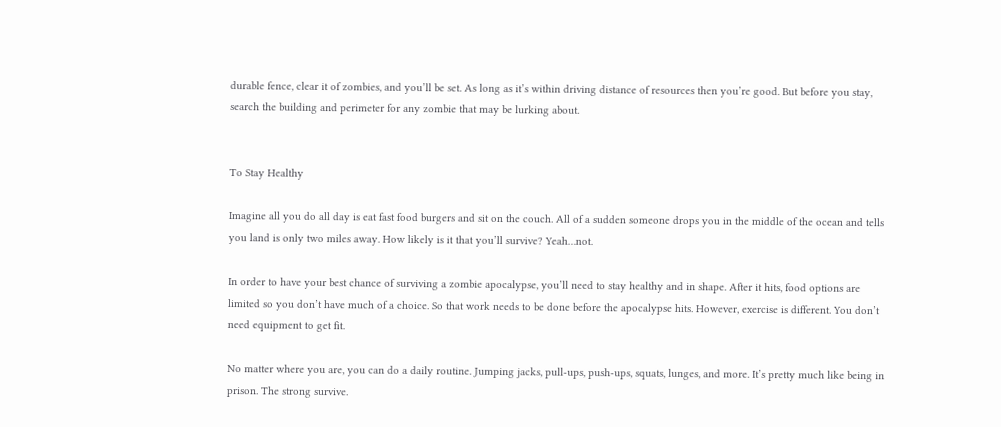durable fence, clear it of zombies, and you’ll be set. As long as it’s within driving distance of resources then you’re good. But before you stay, search the building and perimeter for any zombie that may be lurking about.


To Stay Healthy

Imagine all you do all day is eat fast food burgers and sit on the couch. All of a sudden someone drops you in the middle of the ocean and tells you land is only two miles away. How likely is it that you’ll survive? Yeah…not.

In order to have your best chance of surviving a zombie apocalypse, you’ll need to stay healthy and in shape. After it hits, food options are limited so you don’t have much of a choice. So that work needs to be done before the apocalypse hits. However, exercise is different. You don’t need equipment to get fit.

No matter where you are, you can do a daily routine. Jumping jacks, pull-ups, push-ups, squats, lunges, and more. It’s pretty much like being in prison. The strong survive.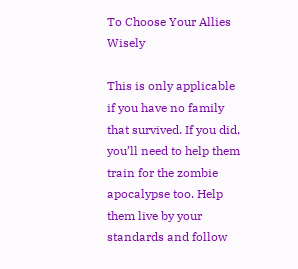To Choose Your Allies Wisely

This is only applicable if you have no family that survived. If you did, you’ll need to help them train for the zombie apocalypse too. Help them live by your standards and follow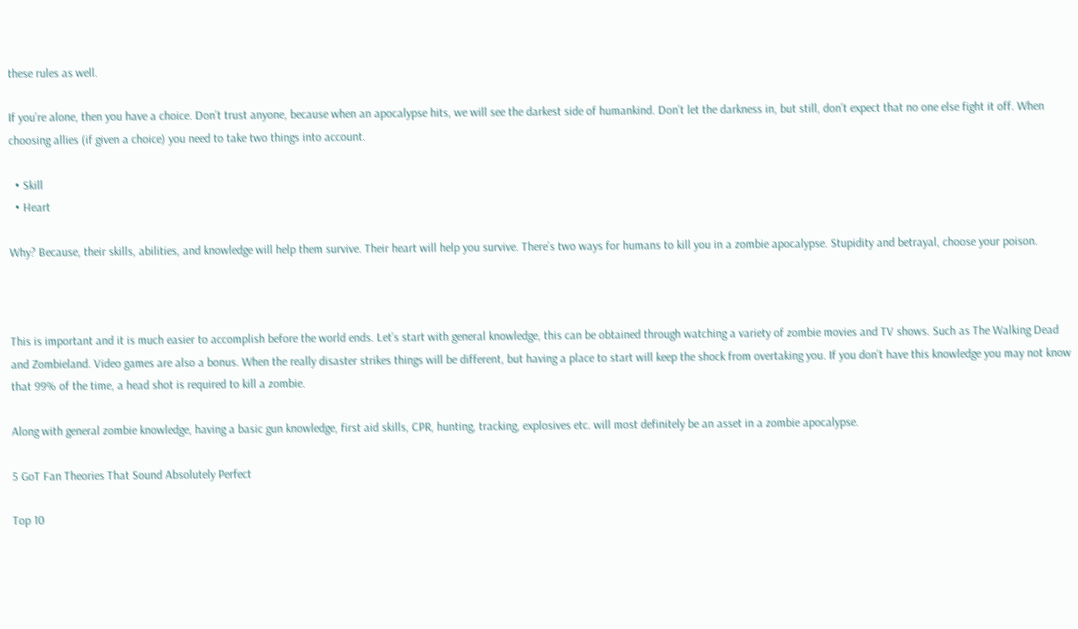these rules as well.

If you’re alone, then you have a choice. Don’t trust anyone, because when an apocalypse hits, we will see the darkest side of humankind. Don’t let the darkness in, but still, don’t expect that no one else fight it off. When choosing allies (if given a choice) you need to take two things into account.

  • Skill
  • Heart

Why? Because, their skills, abilities, and knowledge will help them survive. Their heart will help you survive. There’s two ways for humans to kill you in a zombie apocalypse. Stupidity and betrayal, choose your poison.



This is important and it is much easier to accomplish before the world ends. Let’s start with general knowledge, this can be obtained through watching a variety of zombie movies and TV shows. Such as The Walking Dead and Zombieland. Video games are also a bonus. When the really disaster strikes things will be different, but having a place to start will keep the shock from overtaking you. If you don’t have this knowledge you may not know that 99% of the time, a head shot is required to kill a zombie.

Along with general zombie knowledge, having a basic gun knowledge, first aid skills, CPR, hunting, tracking, explosives etc. will most definitely be an asset in a zombie apocalypse.

5 GoT Fan Theories That Sound Absolutely Perfect

Top 10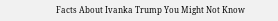Facts About Ivanka Trump You Might Not Know